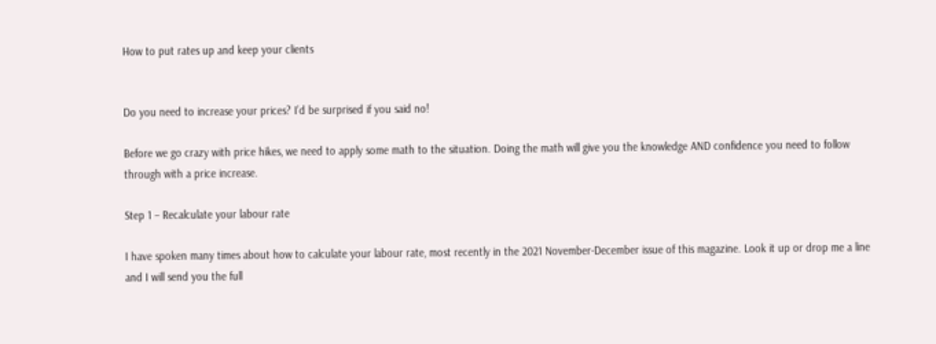How to put rates up and keep your clients


Do you need to increase your prices? I’d be surprised if you said no!

Before we go crazy with price hikes, we need to apply some math to the situation. Doing the math will give you the knowledge AND confidence you need to follow through with a price increase.

Step 1 – Recalculate your labour rate

I have spoken many times about how to calculate your labour rate, most recently in the 2021 November-December issue of this magazine. Look it up or drop me a line and I will send you the full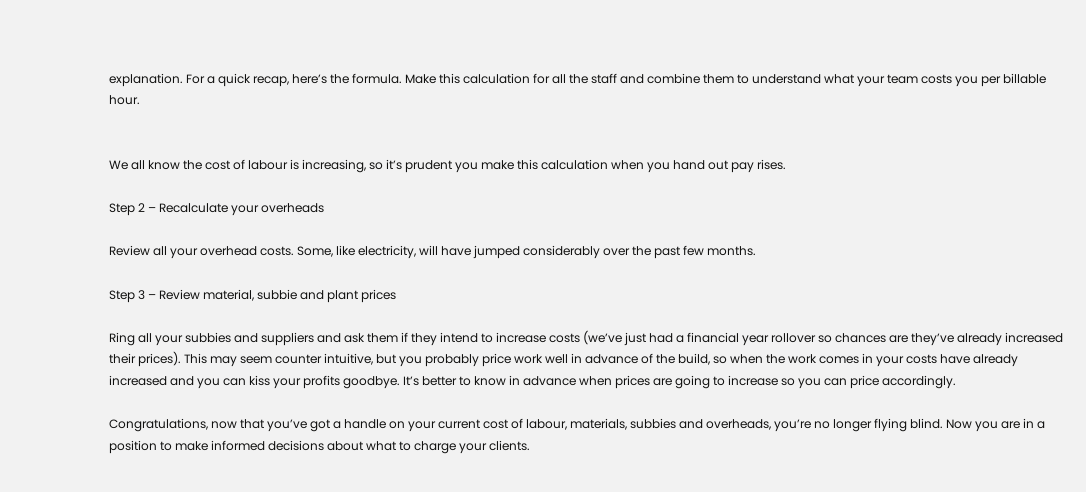explanation. For a quick recap, here’s the formula. Make this calculation for all the staff and combine them to understand what your team costs you per billable hour.


We all know the cost of labour is increasing, so it’s prudent you make this calculation when you hand out pay rises.

Step 2 – Recalculate your overheads

Review all your overhead costs. Some, like electricity, will have jumped considerably over the past few months.

Step 3 – Review material, subbie and plant prices

Ring all your subbies and suppliers and ask them if they intend to increase costs (we’ve just had a financial year rollover so chances are they’ve already increased their prices). This may seem counter intuitive, but you probably price work well in advance of the build, so when the work comes in your costs have already increased and you can kiss your profits goodbye. It’s better to know in advance when prices are going to increase so you can price accordingly.

Congratulations, now that you’ve got a handle on your current cost of labour, materials, subbies and overheads, you’re no longer flying blind. Now you are in a position to make informed decisions about what to charge your clients.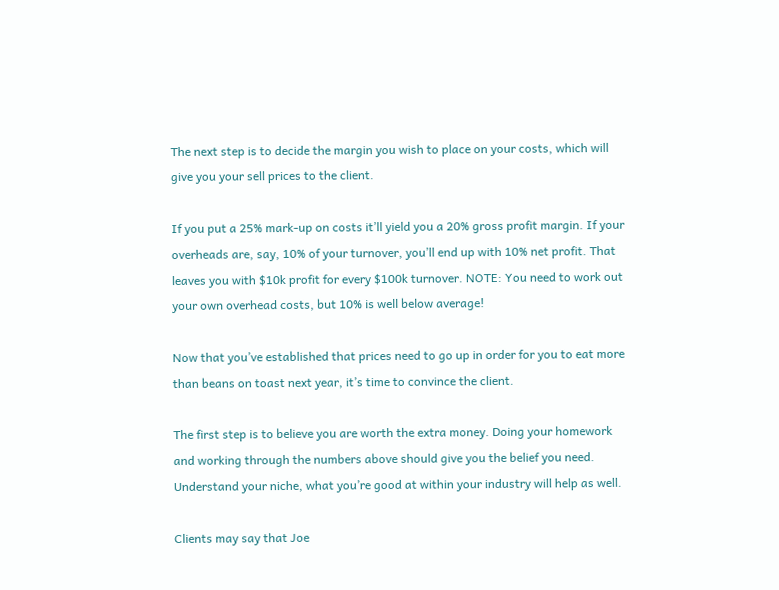The next step is to decide the margin you wish to place on your costs, which will give you your sell prices to the client.

If you put a 25% mark-up on costs it’ll yield you a 20% gross profit margin. If your overheads are, say, 10% of your turnover, you’ll end up with 10% net profit. That leaves you with $10k profit for every $100k turnover. NOTE: You need to work out your own overhead costs, but 10% is well below average!

Now that you’ve established that prices need to go up in order for you to eat more than beans on toast next year, it’s time to convince the client.

The first step is to believe you are worth the extra money. Doing your homework and working through the numbers above should give you the belief you need. Understand your niche, what you’re good at within your industry will help as well.

Clients may say that Joe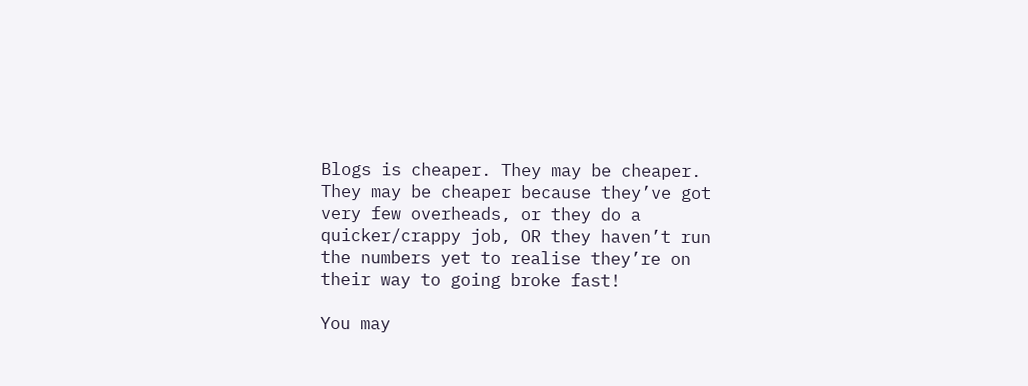Blogs is cheaper. They may be cheaper. They may be cheaper because they’ve got very few overheads, or they do a quicker/crappy job, OR they haven’t run the numbers yet to realise they’re on their way to going broke fast!

You may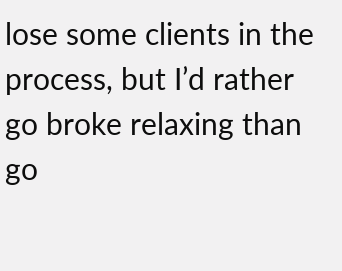lose some clients in the process, but I’d rather go broke relaxing than go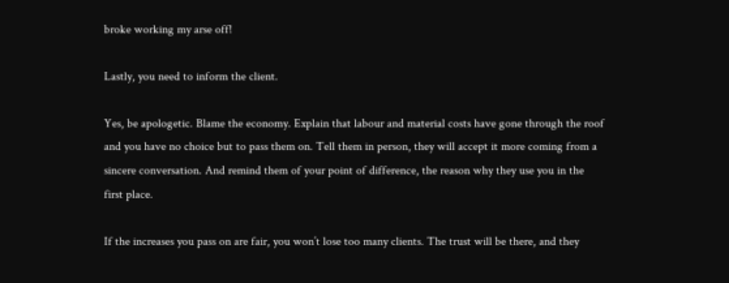broke working my arse off!

Lastly, you need to inform the client.

Yes, be apologetic. Blame the economy. Explain that labour and material costs have gone through the roof and you have no choice but to pass them on. Tell them in person, they will accept it more coming from a sincere conversation. And remind them of your point of difference, the reason why they use you in the first place.

If the increases you pass on are fair, you won’t lose too many clients. The trust will be there, and they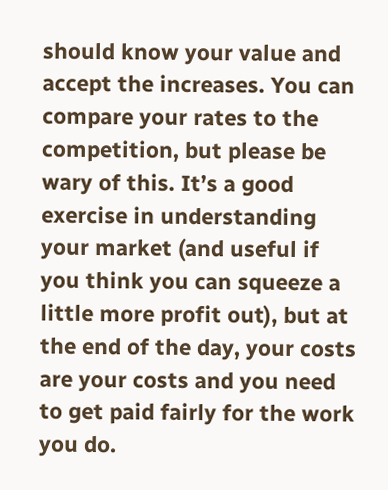should know your value and accept the increases. You can compare your rates to the competition, but please be wary of this. It’s a good exercise in understanding your market (and useful if you think you can squeeze a little more profit out), but at the end of the day, your costs are your costs and you need to get paid fairly for the work you do.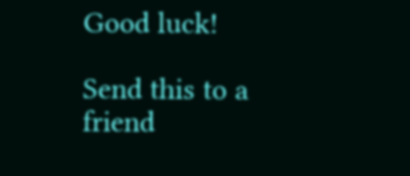Good luck!

Send this to a friend